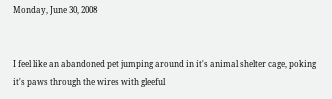Monday, June 30, 2008


I feel like an abandoned pet jumping around in it's animal shelter cage, poking it's paws through the wires with gleeful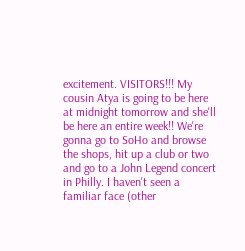excitement. VISITORS!!! My cousin Atya is going to be here at midnight tomorrow and she'll be here an entire week!! We're gonna go to SoHo and browse the shops, hit up a club or two and go to a John Legend concert in Philly. I haven't seen a familiar face (other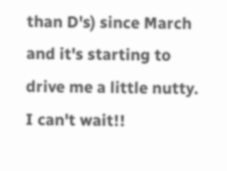than D's) since March and it's starting to drive me a little nutty. I can't wait!!